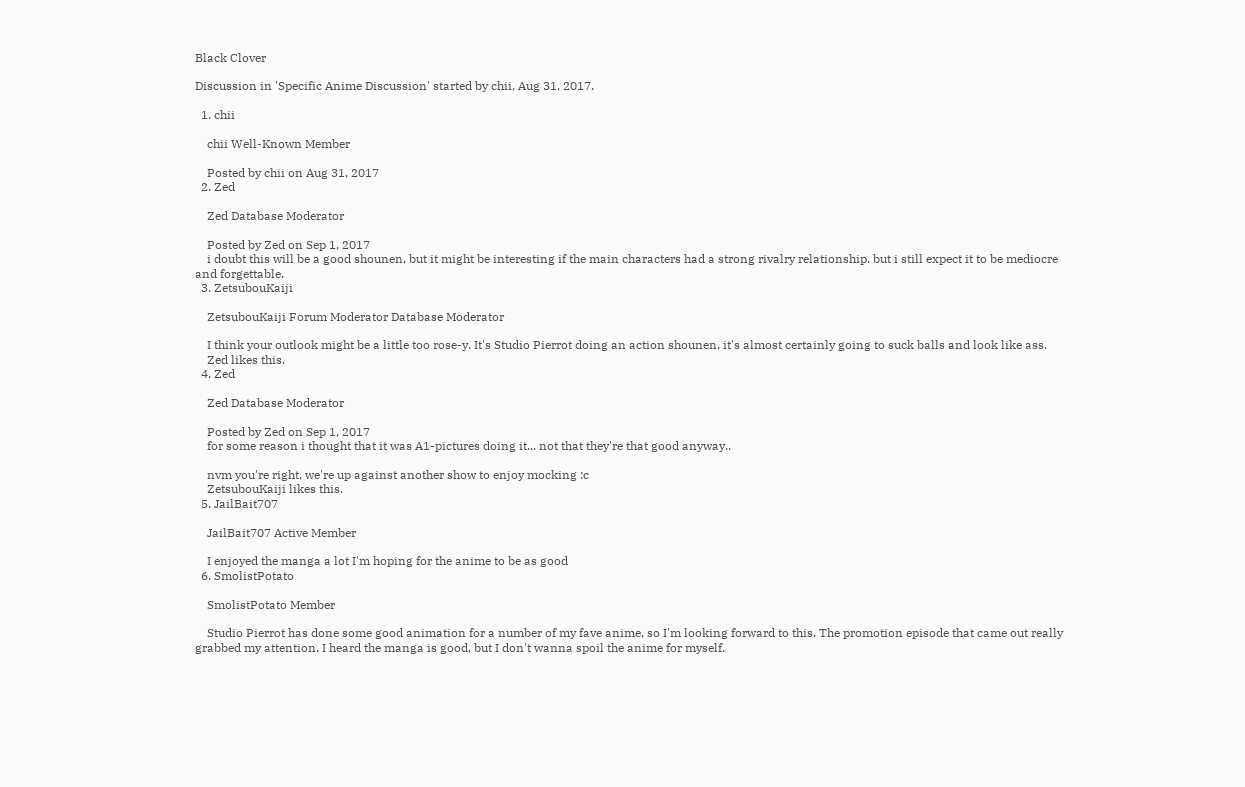Black Clover

Discussion in 'Specific Anime Discussion' started by chii, Aug 31, 2017.

  1. chii

    chii Well-Known Member

    Posted by chii on Aug 31, 2017
  2. Zed

    Zed Database Moderator

    Posted by Zed on Sep 1, 2017
    i doubt this will be a good shounen, but it might be interesting if the main characters had a strong rivalry relationship. but i still expect it to be mediocre and forgettable.
  3. ZetsubouKaiji

    ZetsubouKaiji Forum Moderator Database Moderator

    I think your outlook might be a little too rose-y. It's Studio Pierrot doing an action shounen, it's almost certainly going to suck balls and look like ass.
    Zed likes this.
  4. Zed

    Zed Database Moderator

    Posted by Zed on Sep 1, 2017
    for some reason i thought that it was A1-pictures doing it... not that they're that good anyway..

    nvm you're right, we're up against another show to enjoy mocking :c
    ZetsubouKaiji likes this.
  5. JailBait707

    JailBait707 Active Member

    I enjoyed the manga a lot I'm hoping for the anime to be as good
  6. SmolistPotato

    SmolistPotato Member

    Studio Pierrot has done some good animation for a number of my fave anime, so I'm looking forward to this. The promotion episode that came out really grabbed my attention. I heard the manga is good, but I don't wanna spoil the anime for myself.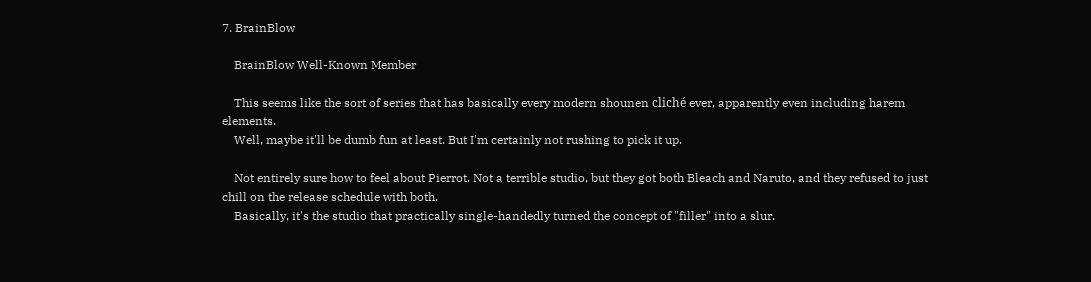7. BrainBlow

    BrainBlow Well-Known Member

    This seems like the sort of series that has basically every modern shounen cliché ever, apparently even including harem elements.
    Well, maybe it'll be dumb fun at least. But I'm certainly not rushing to pick it up.

    Not entirely sure how to feel about Pierrot. Not a terrible studio, but they got both Bleach and Naruto, and they refused to just chill on the release schedule with both.
    Basically, it's the studio that practically single-handedly turned the concept of "filler" into a slur.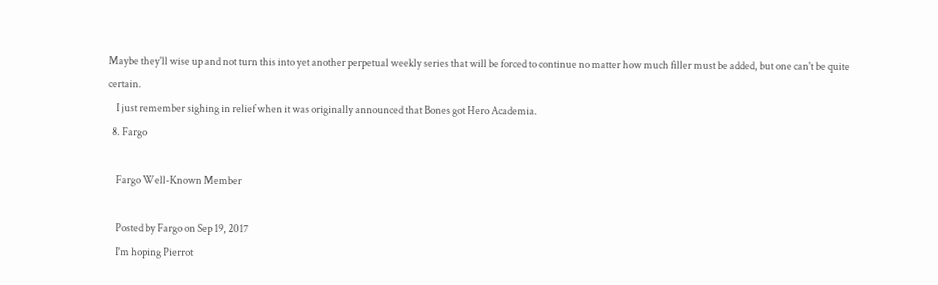Maybe they'll wise up and not turn this into yet another perpetual weekly series that will be forced to continue no matter how much filler must be added, but one can't be quite certain.
    I just remember sighing in relief when it was originally announced that Bones got Hero Academia.
  8. Fargo

    Fargo Well-Known Member

    Posted by Fargo on Sep 19, 2017
    I'm hoping Pierrot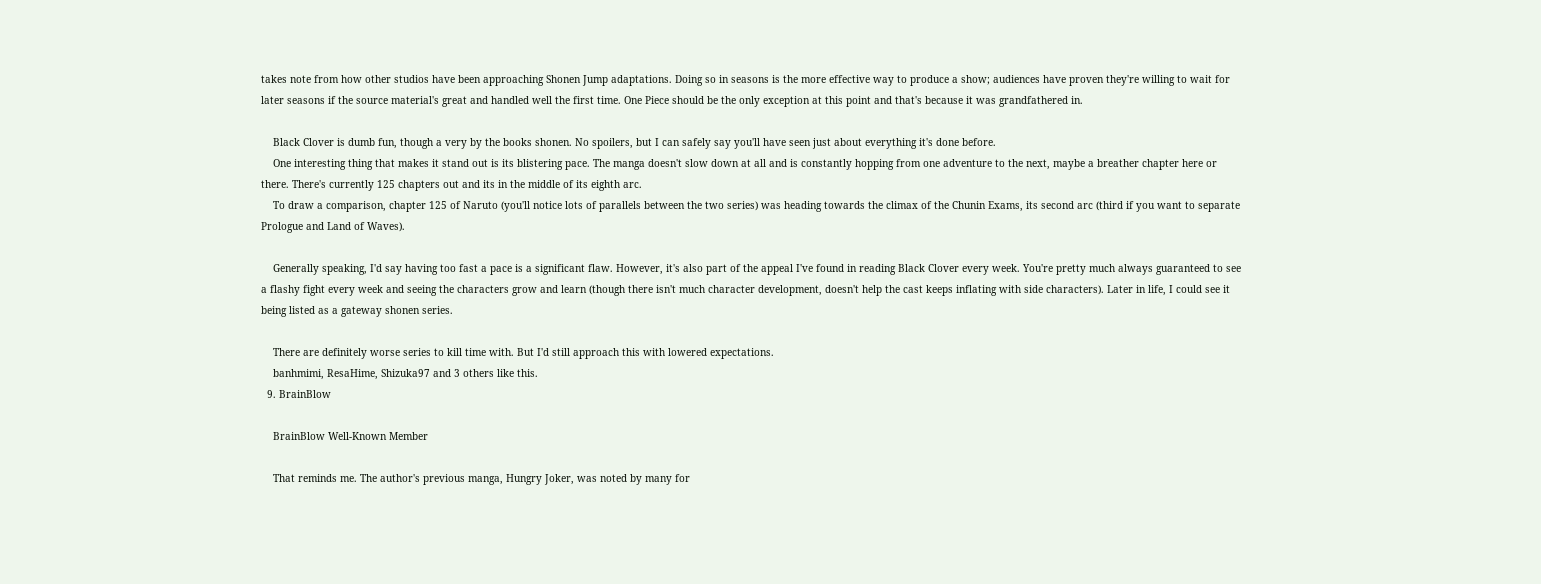takes note from how other studios have been approaching Shonen Jump adaptations. Doing so in seasons is the more effective way to produce a show; audiences have proven they're willing to wait for later seasons if the source material's great and handled well the first time. One Piece should be the only exception at this point and that's because it was grandfathered in.

    Black Clover is dumb fun, though a very by the books shonen. No spoilers, but I can safely say you'll have seen just about everything it's done before.
    One interesting thing that makes it stand out is its blistering pace. The manga doesn't slow down at all and is constantly hopping from one adventure to the next, maybe a breather chapter here or there. There's currently 125 chapters out and its in the middle of its eighth arc.
    To draw a comparison, chapter 125 of Naruto (you'll notice lots of parallels between the two series) was heading towards the climax of the Chunin Exams, its second arc (third if you want to separate Prologue and Land of Waves).

    Generally speaking, I'd say having too fast a pace is a significant flaw. However, it's also part of the appeal I've found in reading Black Clover every week. You're pretty much always guaranteed to see a flashy fight every week and seeing the characters grow and learn (though there isn't much character development, doesn't help the cast keeps inflating with side characters). Later in life, I could see it being listed as a gateway shonen series.

    There are definitely worse series to kill time with. But I'd still approach this with lowered expectations.
    banhmimi, ResaHime, Shizuka97 and 3 others like this.
  9. BrainBlow

    BrainBlow Well-Known Member

    That reminds me. The author's previous manga, Hungry Joker, was noted by many for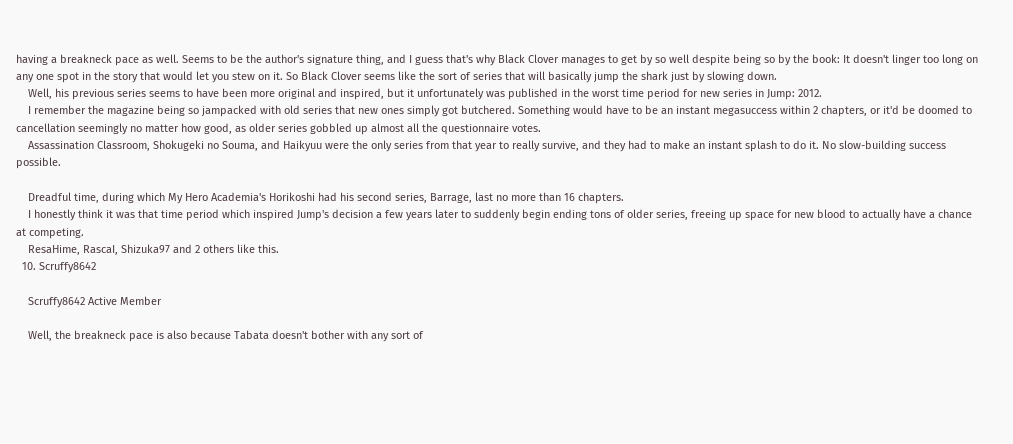having a breakneck pace as well. Seems to be the author's signature thing, and I guess that's why Black Clover manages to get by so well despite being so by the book: It doesn't linger too long on any one spot in the story that would let you stew on it. So Black Clover seems like the sort of series that will basically jump the shark just by slowing down.
    Well, his previous series seems to have been more original and inspired, but it unfortunately was published in the worst time period for new series in Jump: 2012.
    I remember the magazine being so jampacked with old series that new ones simply got butchered. Something would have to be an instant megasuccess within 2 chapters, or it'd be doomed to cancellation seemingly no matter how good, as older series gobbled up almost all the questionnaire votes.
    Assassination Classroom, Shokugeki no Souma, and Haikyuu were the only series from that year to really survive, and they had to make an instant splash to do it. No slow-building success possible.

    Dreadful time, during which My Hero Academia's Horikoshi had his second series, Barrage, last no more than 16 chapters.
    I honestly think it was that time period which inspired Jump's decision a few years later to suddenly begin ending tons of older series, freeing up space for new blood to actually have a chance at competing.
    ResaHime, RascaI, Shizuka97 and 2 others like this.
  10. Scruffy8642

    Scruffy8642 Active Member

    Well, the breakneck pace is also because Tabata doesn't bother with any sort of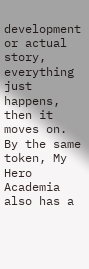development or actual story, everything just happens, then it moves on. By the same token, My Hero Academia also has a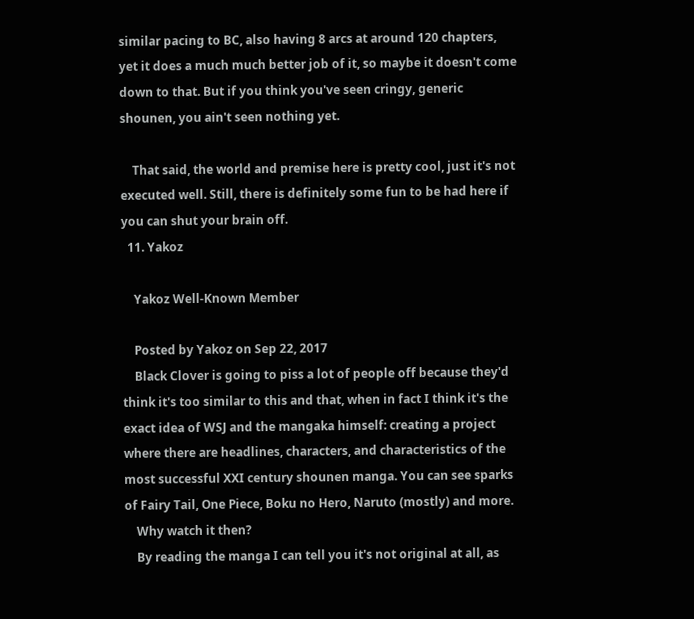similar pacing to BC, also having 8 arcs at around 120 chapters, yet it does a much much better job of it, so maybe it doesn't come down to that. But if you think you've seen cringy, generic shounen, you ain't seen nothing yet.

    That said, the world and premise here is pretty cool, just it's not executed well. Still, there is definitely some fun to be had here if you can shut your brain off.
  11. Yakoz

    Yakoz Well-Known Member

    Posted by Yakoz on Sep 22, 2017
    Black Clover is going to piss a lot of people off because they'd think it's too similar to this and that, when in fact I think it's the exact idea of WSJ and the mangaka himself: creating a project where there are headlines, characters, and characteristics of the most successful XXI century shounen manga. You can see sparks of Fairy Tail, One Piece, Boku no Hero, Naruto (mostly) and more.
    Why watch it then?
    By reading the manga I can tell you it's not original at all, as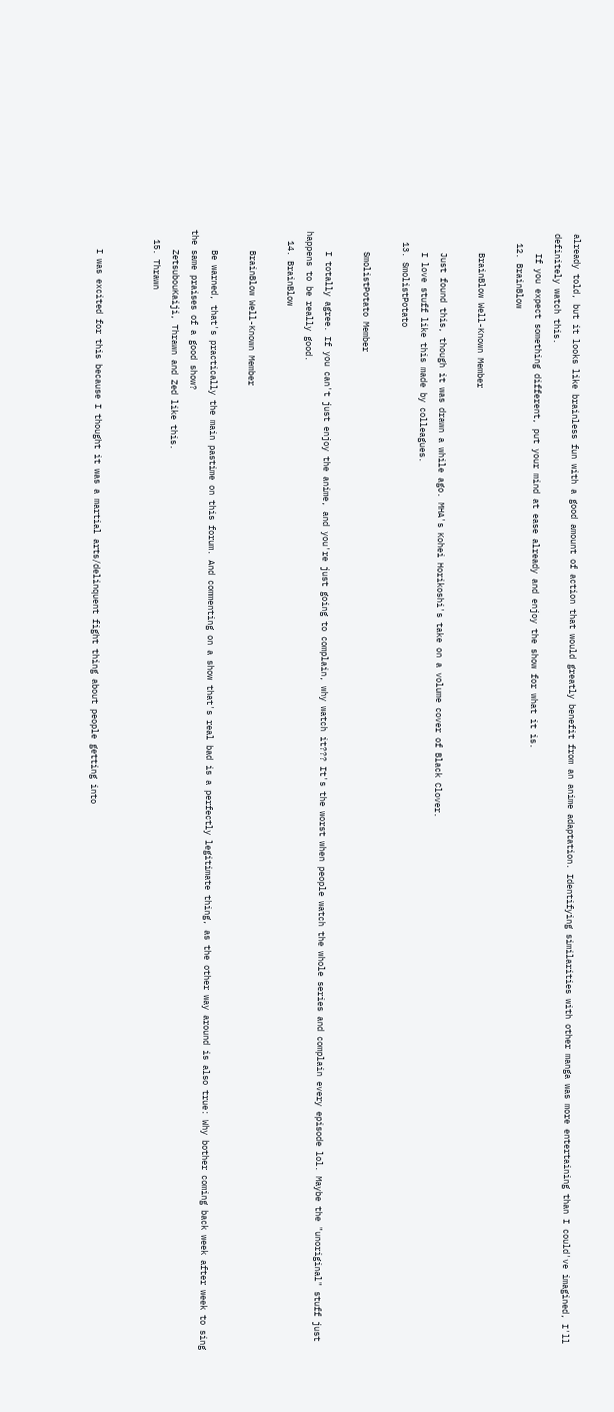already told, but it looks like brainless fun with a good amount of action that would greatly benefit from an anime adaptation. Identifying similarities with other manga was more entertaining than I could've imagined, I'll definitely watch this.
    If you expect something different, put your mind at ease already and enjoy the show for what it is.
  12. BrainBlow

    BrainBlow Well-Known Member

    Just found this, though it was drawn a while ago. MHA's Kohei Horikoshi's take on a volume cover of Black Clover.
    I love stuff like this made by colleagues.
  13. SmolistPotato

    SmolistPotato Member

    I totally agree. If you can't just enjoy the anime, and you're just going to complain, why watch it??? It's the worst when people watch the whole series and complain every episode lol. Maybe the "unoriginal" stuff just happens to be really good.
  14. BrainBlow

    BrainBlow Well-Known Member

    Be warned, that's practically the main pastime on this forum. And commenting on a show that's real bad is a perfectly legitimate thing, as the other way around is also true: Why bother coming back week after week to sing the same praises of a good show?
    ZetsubouKaiji, Thrawn and Zed like this.
  15. Thrawn


    I was excited for this because I thought it was a martial arts/delinquent fight thing about people getting into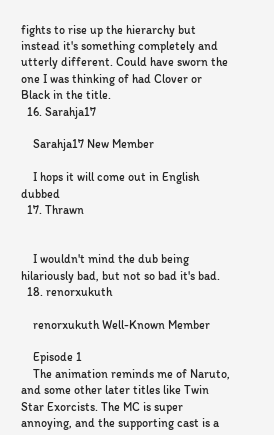fights to rise up the hierarchy but instead it's something completely and utterly different. Could have sworn the one I was thinking of had Clover or Black in the title.
  16. Sarahja17

    Sarahja17 New Member

    I hops it will come out in English dubbed
  17. Thrawn


    I wouldn't mind the dub being hilariously bad, but not so bad it's bad.
  18. renorxukuth

    renorxukuth Well-Known Member

    Episode 1
    The animation reminds me of Naruto, and some other later titles like Twin Star Exorcists. The MC is super annoying, and the supporting cast is a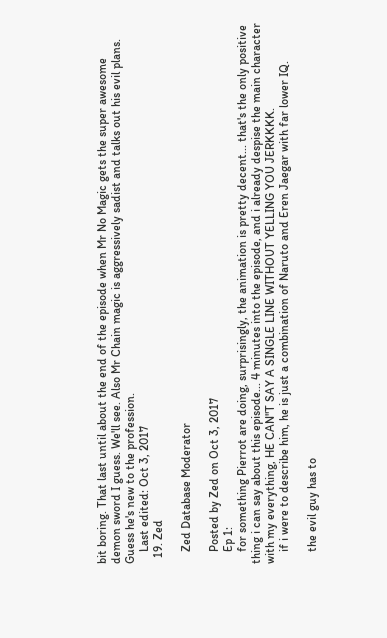bit boring. That last until about the end of the episode when Mr No Magic gets the super awesome demon sword I guess. We'll see. Also Mr Chain magic is aggressively sadist and talks out his evil plans. Guess he's new to the profession.
    Last edited: Oct 3, 2017
  19. Zed

    Zed Database Moderator

    Posted by Zed on Oct 3, 2017
    Ep 1:
    for something Pierrot are doing, surprisingly, the animation is pretty decent... that's the only positive thing i can say about this episode... 4 minutes into the episode, and i already despise the main character with my everything, HE CAN"T SAY A SINGLE LINE WITHOUT YELLING YOU JERKKKK.
    if i were to describe him, he is just a combination of Naruto and Eren Jaegar with far lower IQ.

    the evil guy has to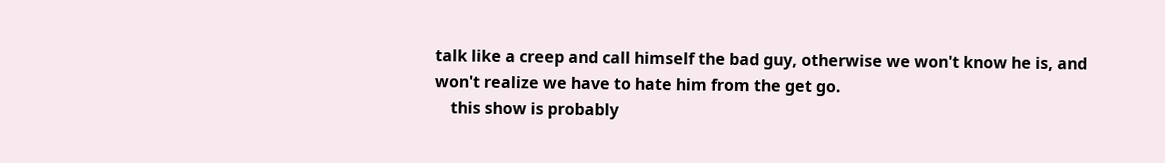talk like a creep and call himself the bad guy, otherwise we won't know he is, and won't realize we have to hate him from the get go.
    this show is probably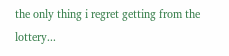the only thing i regret getting from the lottery...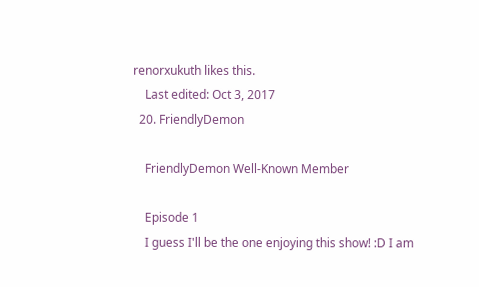renorxukuth likes this.
    Last edited: Oct 3, 2017
  20. FriendlyDemon

    FriendlyDemon Well-Known Member

    Episode 1
    I guess I'll be the one enjoying this show! :D I am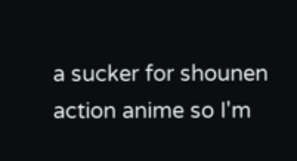a sucker for shounen action anime so I'm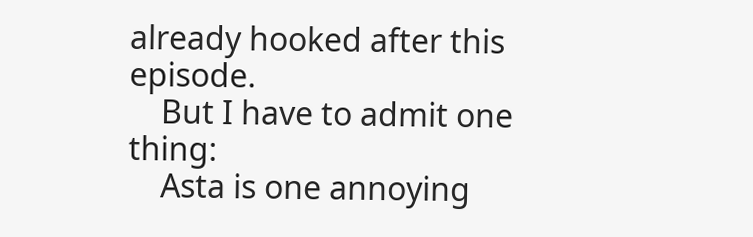already hooked after this episode.
    But I have to admit one thing:
    Asta is one annoying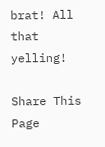brat! All that yelling!

Share This Page